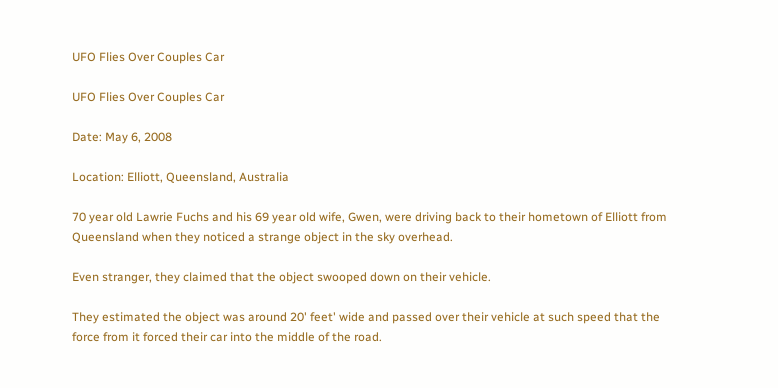UFO Flies Over Couples Car

UFO Flies Over Couples Car

Date: May 6, 2008

Location: Elliott, Queensland, Australia

70 year old Lawrie Fuchs and his 69 year old wife, Gwen, were driving back to their hometown of Elliott from Queensland when they noticed a strange object in the sky overhead.

Even stranger, they claimed that the object swooped down on their vehicle.

They estimated the object was around 20' feet' wide and passed over their vehicle at such speed that the force from it forced their car into the middle of the road.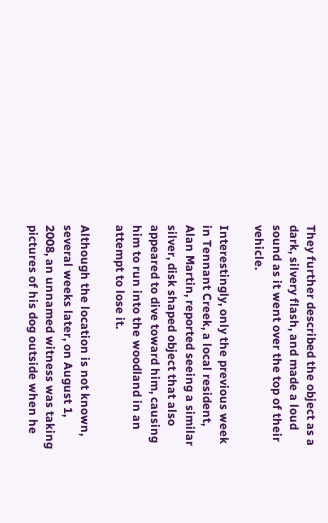They further described the object as a dark, silvery flash, and made a loud sound as it went over the top of their vehicle.

Interestingly, only the previous week in Tennant Creek, a local resident, Alan Martin, reported seeing a similar silver, disk shaped object that also appeared to dive toward him, causing him to run into the woodland in an attempt to lose it.

Although the location is not known, several weeks later, on August 1, 2008, an unnamed witness was taking pictures of his dog outside when he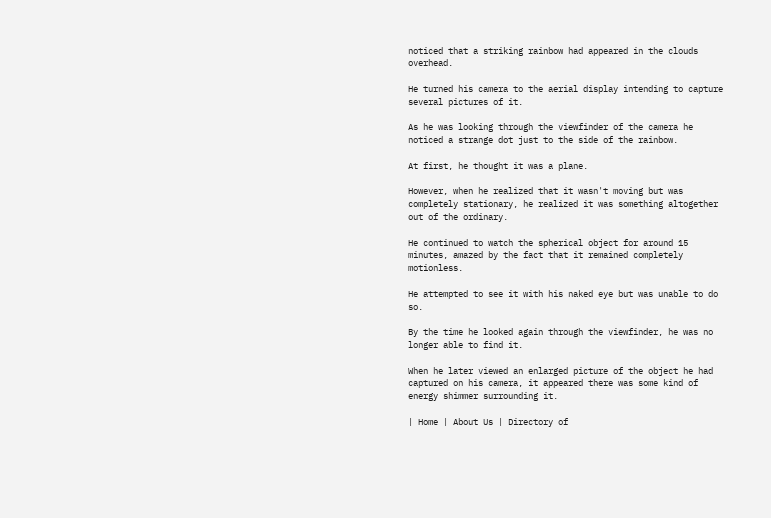noticed that a striking rainbow had appeared in the clouds overhead.

He turned his camera to the aerial display intending to capture several pictures of it.

As he was looking through the viewfinder of the camera he noticed a strange dot just to the side of the rainbow.

At first, he thought it was a plane.

However, when he realized that it wasn't moving but was completely stationary, he realized it was something altogether out of the ordinary.

He continued to watch the spherical object for around 15 minutes, amazed by the fact that it remained completely motionless.

He attempted to see it with his naked eye but was unable to do so.

By the time he looked again through the viewfinder, he was no longer able to find it.

When he later viewed an enlarged picture of the object he had captured on his camera, it appeared there was some kind of energy shimmer surrounding it.

| Home | About Us | Directory of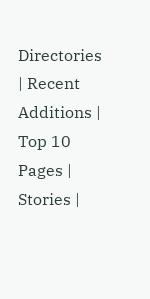Directories | Recent Additions | Top 10 Pages | Stories |